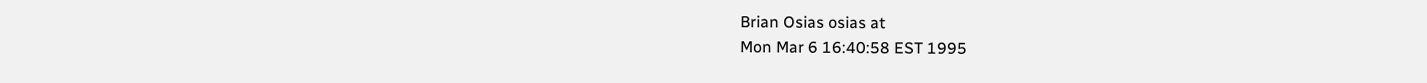Brian Osias osias at
Mon Mar 6 16:40:58 EST 1995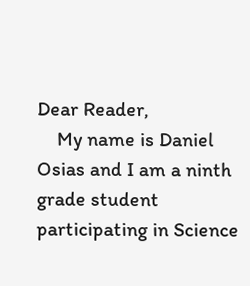Dear Reader,
    My name is Daniel Osias and I am a ninth grade student
participating in Science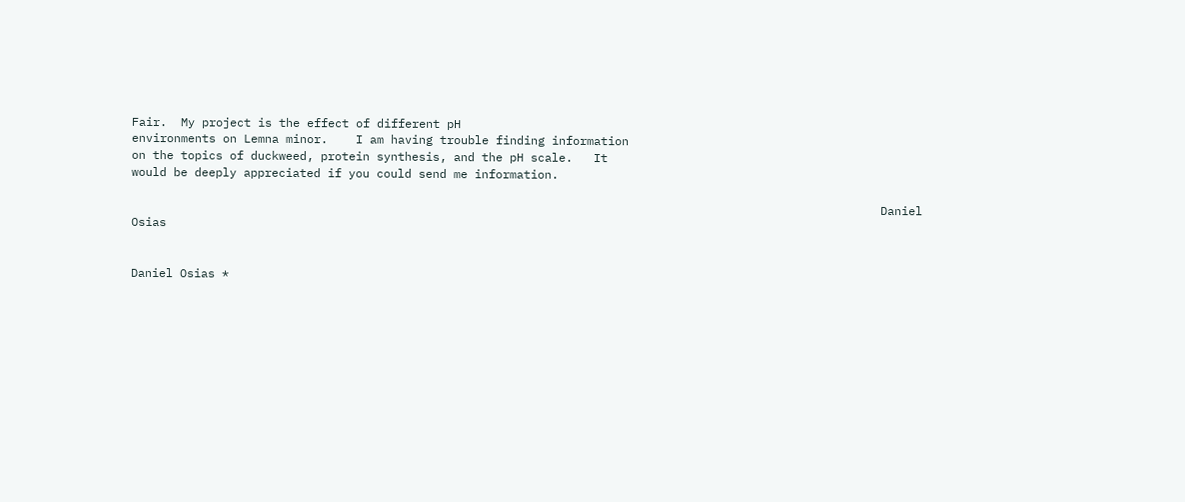Fair.  My project is the effect of different pH
environments on Lemna minor.    I am having trouble finding information
on the topics of duckweed, protein synthesis, and the pH scale.   It
would be deeply appreciated if you could send me information.

                                                                                                           Daniel Osias


Daniel Osias *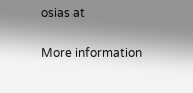osias at

More information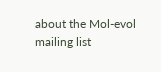about the Mol-evol mailing list